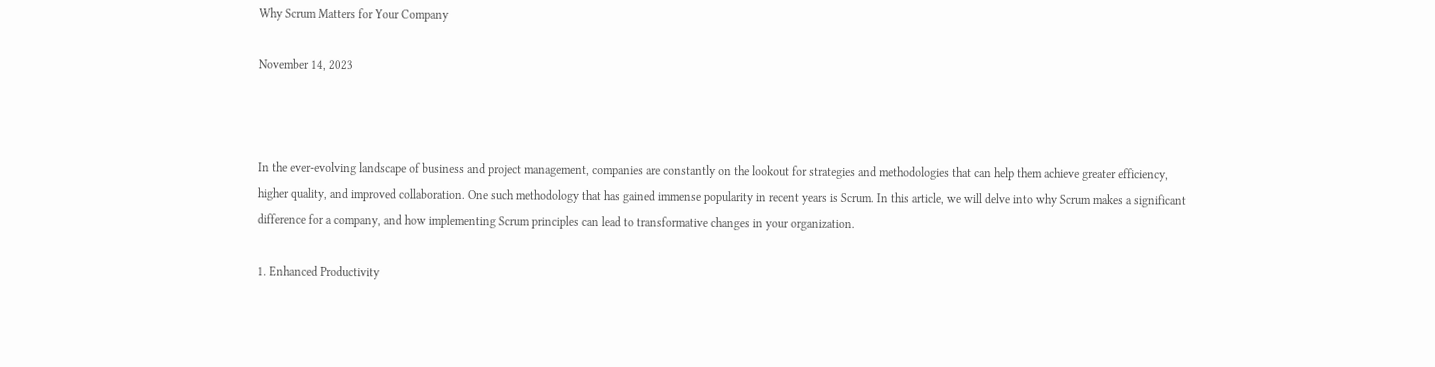Why Scrum Matters for Your Company

November 14, 2023



In the ever-evolving landscape of business and project management, companies are constantly on the lookout for strategies and methodologies that can help them achieve greater efficiency, higher quality, and improved collaboration. One such methodology that has gained immense popularity in recent years is Scrum. In this article, we will delve into why Scrum makes a significant difference for a company, and how implementing Scrum principles can lead to transformative changes in your organization.

1. Enhanced Productivity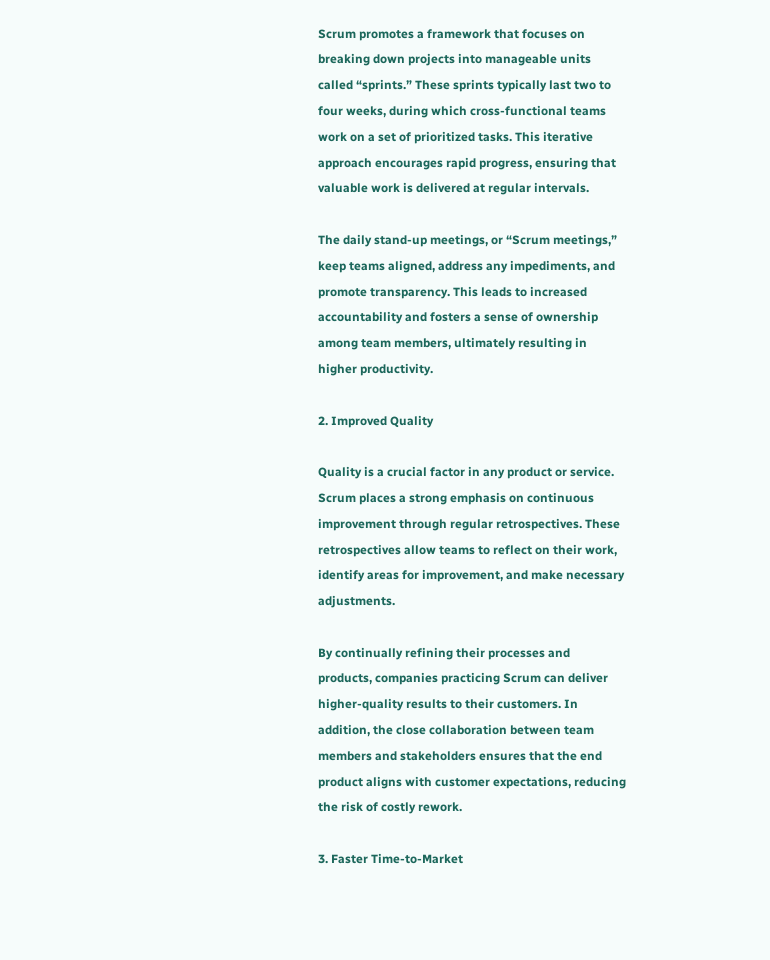Scrum promotes a framework that focuses on breaking down projects into manageable units called “sprints.” These sprints typically last two to four weeks, during which cross-functional teams work on a set of prioritized tasks. This iterative approach encourages rapid progress, ensuring that valuable work is delivered at regular intervals.

The daily stand-up meetings, or “Scrum meetings,” keep teams aligned, address any impediments, and promote transparency. This leads to increased accountability and fosters a sense of ownership among team members, ultimately resulting in higher productivity.

2. Improved Quality

Quality is a crucial factor in any product or service. Scrum places a strong emphasis on continuous improvement through regular retrospectives. These retrospectives allow teams to reflect on their work, identify areas for improvement, and make necessary adjustments.

By continually refining their processes and products, companies practicing Scrum can deliver higher-quality results to their customers. In addition, the close collaboration between team members and stakeholders ensures that the end product aligns with customer expectations, reducing the risk of costly rework.

3. Faster Time-to-Market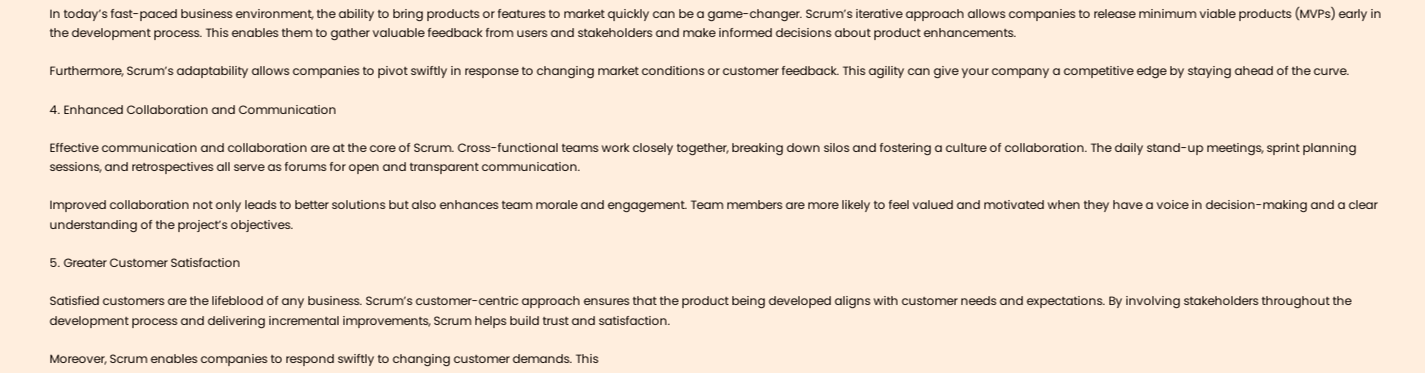In today’s fast-paced business environment, the ability to bring products or features to market quickly can be a game-changer. Scrum’s iterative approach allows companies to release minimum viable products (MVPs) early in the development process. This enables them to gather valuable feedback from users and stakeholders and make informed decisions about product enhancements.

Furthermore, Scrum’s adaptability allows companies to pivot swiftly in response to changing market conditions or customer feedback. This agility can give your company a competitive edge by staying ahead of the curve.

4. Enhanced Collaboration and Communication

Effective communication and collaboration are at the core of Scrum. Cross-functional teams work closely together, breaking down silos and fostering a culture of collaboration. The daily stand-up meetings, sprint planning sessions, and retrospectives all serve as forums for open and transparent communication.

Improved collaboration not only leads to better solutions but also enhances team morale and engagement. Team members are more likely to feel valued and motivated when they have a voice in decision-making and a clear understanding of the project’s objectives.

5. Greater Customer Satisfaction

Satisfied customers are the lifeblood of any business. Scrum’s customer-centric approach ensures that the product being developed aligns with customer needs and expectations. By involving stakeholders throughout the development process and delivering incremental improvements, Scrum helps build trust and satisfaction.

Moreover, Scrum enables companies to respond swiftly to changing customer demands. This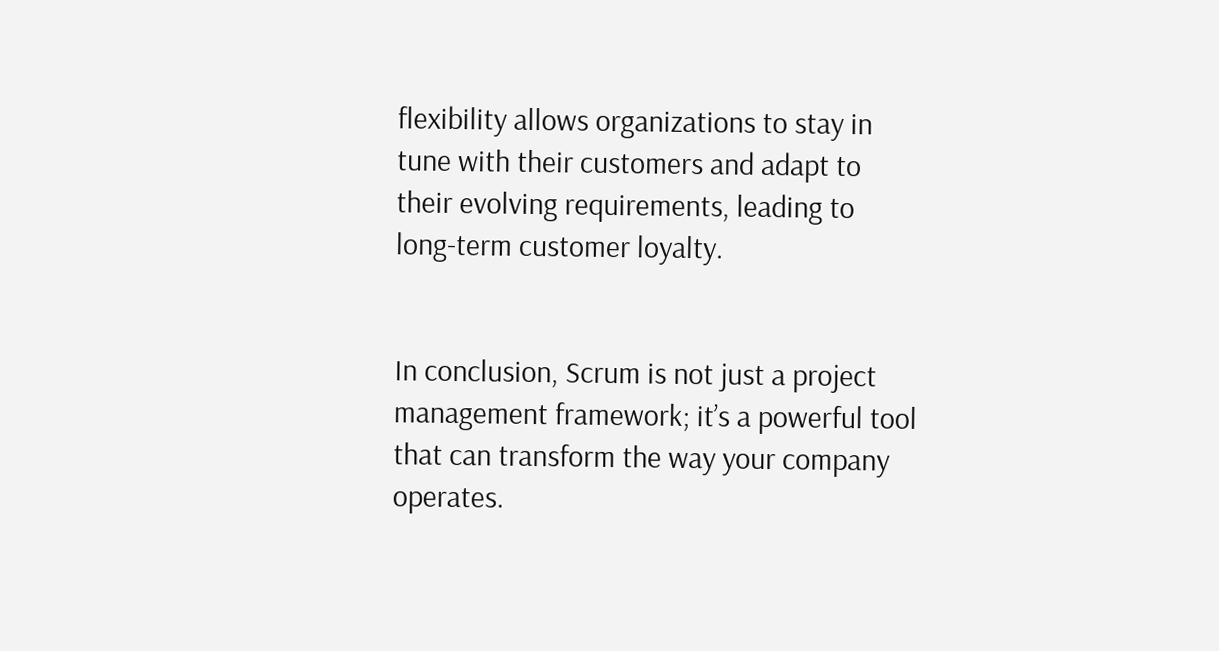flexibility allows organizations to stay in tune with their customers and adapt to their evolving requirements, leading to long-term customer loyalty.


In conclusion, Scrum is not just a project management framework; it’s a powerful tool that can transform the way your company operates.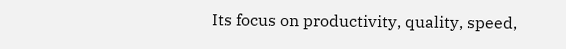Its focus on productivity, quality, speed,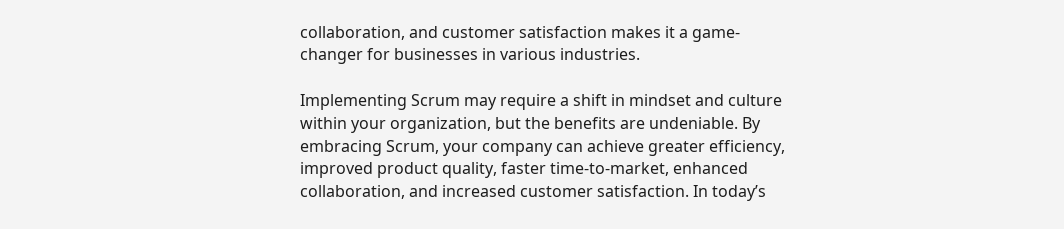collaboration, and customer satisfaction makes it a game-changer for businesses in various industries.

Implementing Scrum may require a shift in mindset and culture within your organization, but the benefits are undeniable. By embracing Scrum, your company can achieve greater efficiency, improved product quality, faster time-to-market, enhanced collaboration, and increased customer satisfaction. In today’s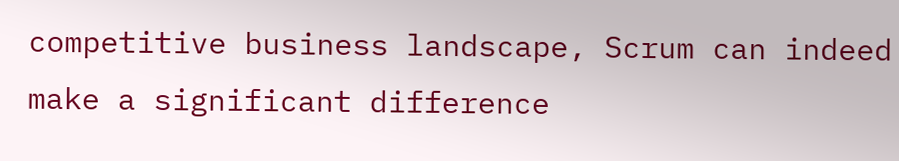competitive business landscape, Scrum can indeed make a significant difference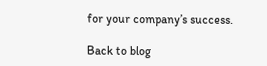for your company’s success.

Back to blog